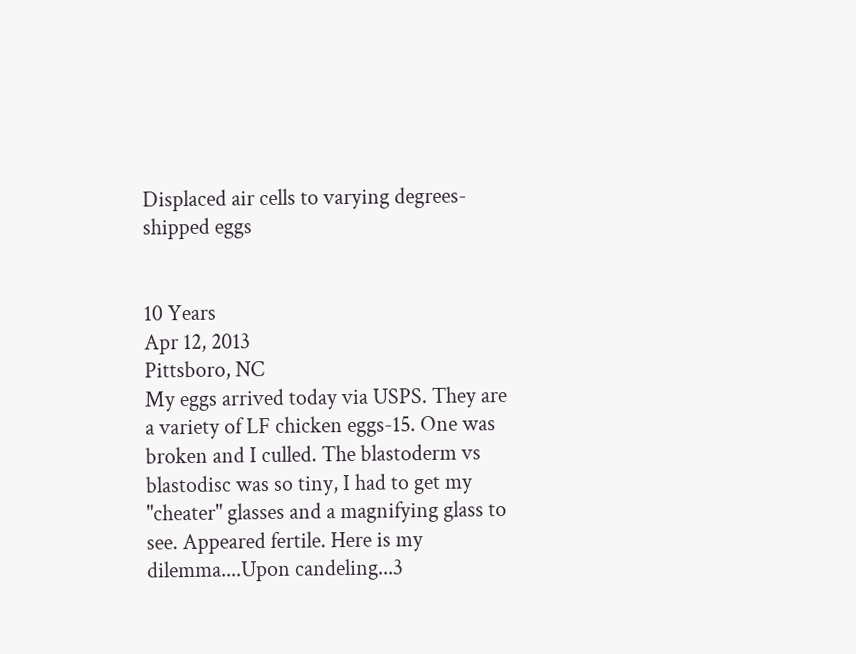Displaced air cells to varying degrees-shipped eggs


10 Years
Apr 12, 2013
Pittsboro, NC
My eggs arrived today via USPS. They are a variety of LF chicken eggs-15. One was broken and I culled. The blastoderm vs blastodisc was so tiny, I had to get my "cheater" glasses and a magnifying glass to see. Appeared fertile. Here is my dilemma....Upon candeling...3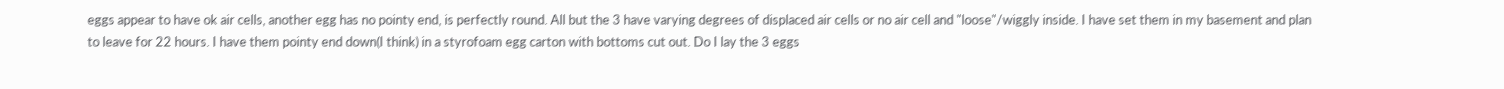eggs appear to have ok air cells, another egg has no pointy end, is perfectly round. All but the 3 have varying degrees of displaced air cells or no air cell and "loose"/wiggly inside. I have set them in my basement and plan to leave for 22 hours. I have them pointy end down(I think) in a styrofoam egg carton with bottoms cut out. Do I lay the 3 eggs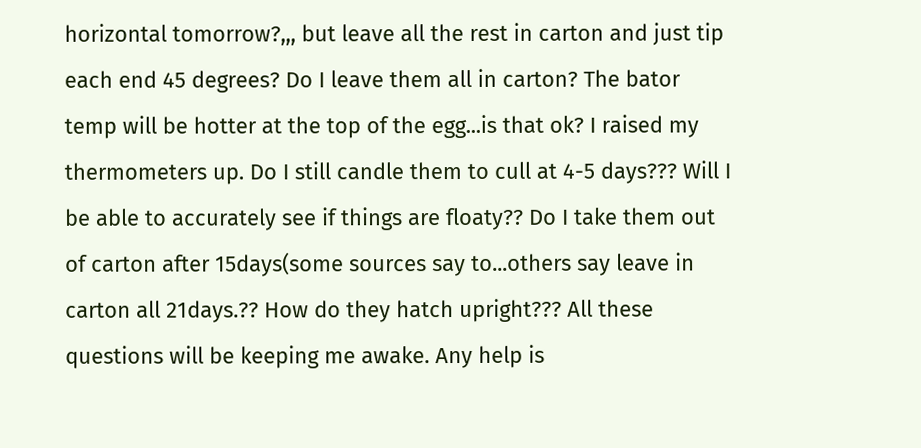horizontal tomorrow?,,, but leave all the rest in carton and just tip each end 45 degrees? Do I leave them all in carton? The bator temp will be hotter at the top of the egg...is that ok? I raised my thermometers up. Do I still candle them to cull at 4-5 days??? Will I be able to accurately see if things are floaty?? Do I take them out of carton after 15days(some sources say to...others say leave in carton all 21days.?? How do they hatch upright??? All these questions will be keeping me awake. Any help is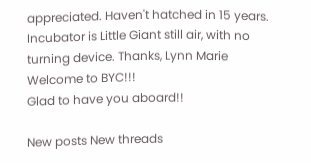appreciated. Haven't hatched in 15 years. Incubator is Little Giant still air, with no turning device. Thanks, Lynn Marie
Welcome to BYC!!!
Glad to have you aboard!!

New posts New threads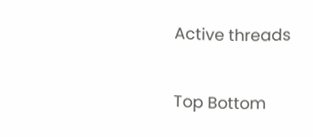Active threads

Top Bottom